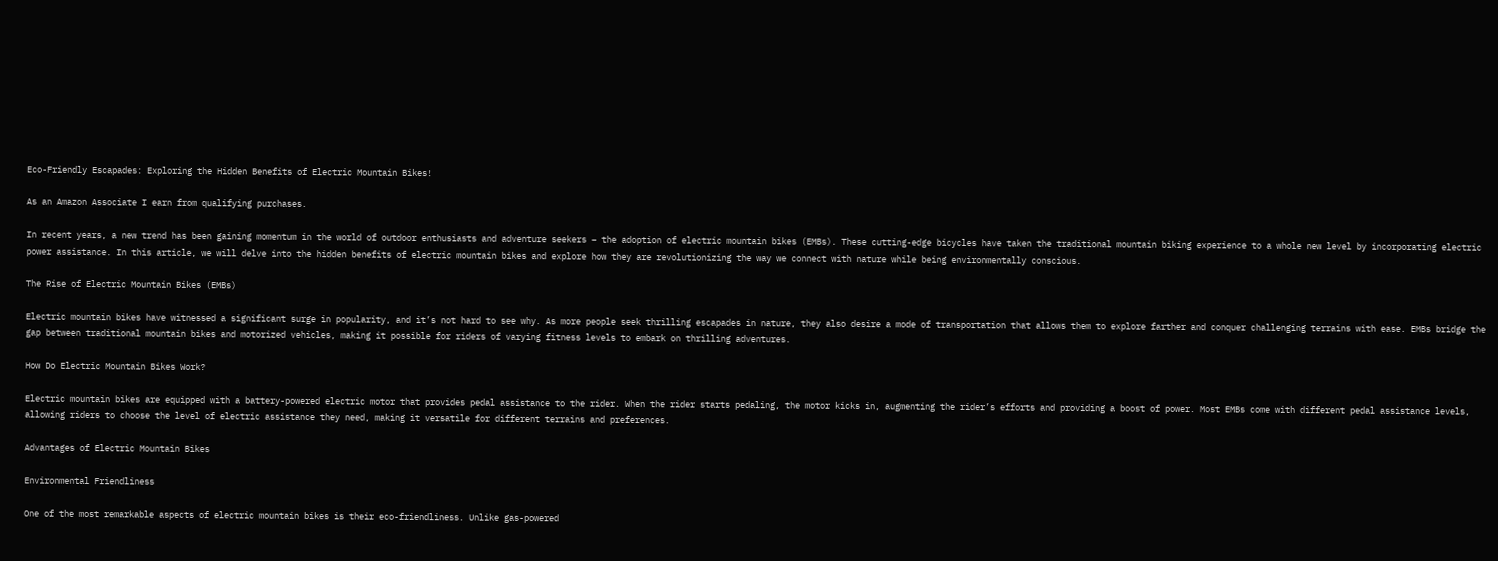Eco-Friendly Escapades: Exploring the Hidden Benefits of Electric Mountain Bikes!

As an Amazon Associate I earn from qualifying purchases.

In recent years, a new trend has been gaining momentum in the world of outdoor enthusiasts and adventure seekers – the adoption of electric mountain bikes (EMBs). These cutting-edge bicycles have taken the traditional mountain biking experience to a whole new level by incorporating electric power assistance. In this article, we will delve into the hidden benefits of electric mountain bikes and explore how they are revolutionizing the way we connect with nature while being environmentally conscious.

The Rise of Electric Mountain Bikes (EMBs)

Electric mountain bikes have witnessed a significant surge in popularity, and it’s not hard to see why. As more people seek thrilling escapades in nature, they also desire a mode of transportation that allows them to explore farther and conquer challenging terrains with ease. EMBs bridge the gap between traditional mountain bikes and motorized vehicles, making it possible for riders of varying fitness levels to embark on thrilling adventures.

How Do Electric Mountain Bikes Work?

Electric mountain bikes are equipped with a battery-powered electric motor that provides pedal assistance to the rider. When the rider starts pedaling, the motor kicks in, augmenting the rider’s efforts and providing a boost of power. Most EMBs come with different pedal assistance levels, allowing riders to choose the level of electric assistance they need, making it versatile for different terrains and preferences.

Advantages of Electric Mountain Bikes

Environmental Friendliness

One of the most remarkable aspects of electric mountain bikes is their eco-friendliness. Unlike gas-powered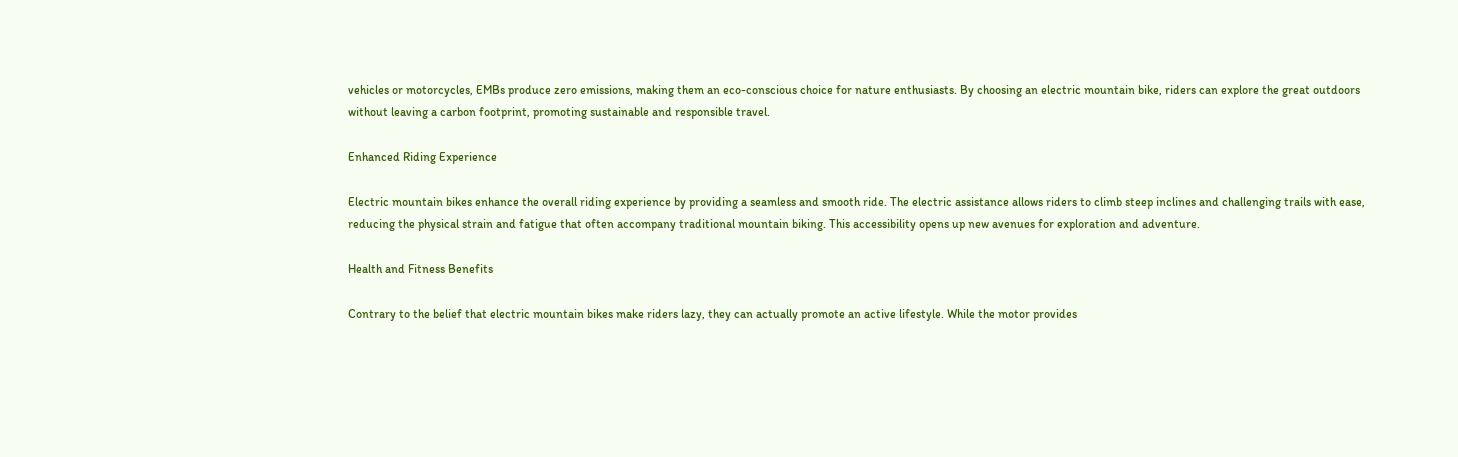vehicles or motorcycles, EMBs produce zero emissions, making them an eco-conscious choice for nature enthusiasts. By choosing an electric mountain bike, riders can explore the great outdoors without leaving a carbon footprint, promoting sustainable and responsible travel.

Enhanced Riding Experience

Electric mountain bikes enhance the overall riding experience by providing a seamless and smooth ride. The electric assistance allows riders to climb steep inclines and challenging trails with ease, reducing the physical strain and fatigue that often accompany traditional mountain biking. This accessibility opens up new avenues for exploration and adventure.

Health and Fitness Benefits

Contrary to the belief that electric mountain bikes make riders lazy, they can actually promote an active lifestyle. While the motor provides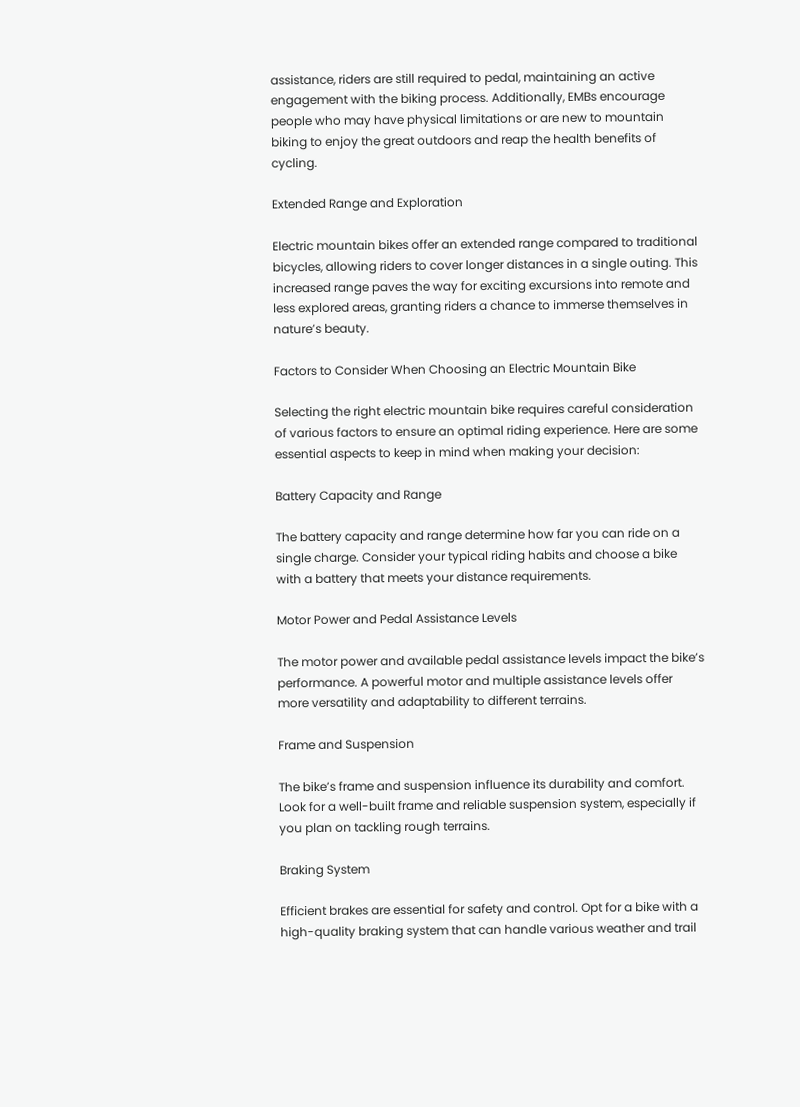assistance, riders are still required to pedal, maintaining an active engagement with the biking process. Additionally, EMBs encourage people who may have physical limitations or are new to mountain biking to enjoy the great outdoors and reap the health benefits of cycling.

Extended Range and Exploration

Electric mountain bikes offer an extended range compared to traditional bicycles, allowing riders to cover longer distances in a single outing. This increased range paves the way for exciting excursions into remote and less explored areas, granting riders a chance to immerse themselves in nature’s beauty.

Factors to Consider When Choosing an Electric Mountain Bike

Selecting the right electric mountain bike requires careful consideration of various factors to ensure an optimal riding experience. Here are some essential aspects to keep in mind when making your decision:

Battery Capacity and Range

The battery capacity and range determine how far you can ride on a single charge. Consider your typical riding habits and choose a bike with a battery that meets your distance requirements.

Motor Power and Pedal Assistance Levels

The motor power and available pedal assistance levels impact the bike’s performance. A powerful motor and multiple assistance levels offer more versatility and adaptability to different terrains.

Frame and Suspension

The bike’s frame and suspension influence its durability and comfort. Look for a well-built frame and reliable suspension system, especially if you plan on tackling rough terrains.

Braking System

Efficient brakes are essential for safety and control. Opt for a bike with a high-quality braking system that can handle various weather and trail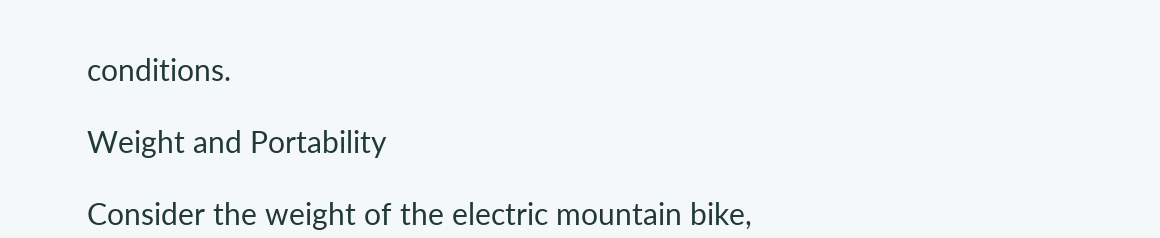conditions.

Weight and Portability

Consider the weight of the electric mountain bike,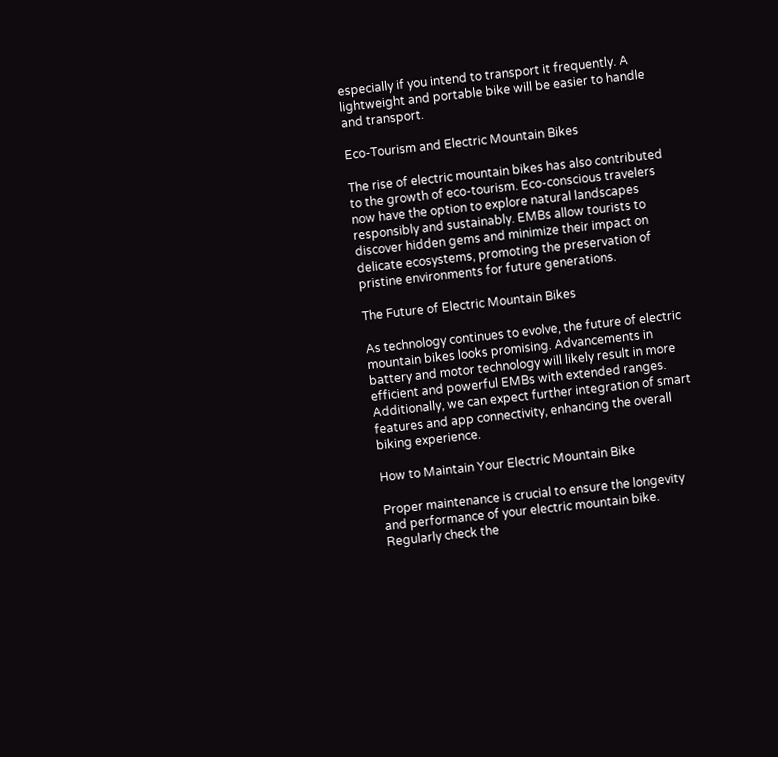especially if you intend to transport it frequently. A lightweight and portable bike will be easier to handle and transport.

Eco-Tourism and Electric Mountain Bikes

The rise of electric mountain bikes has also contributed to the growth of eco-tourism. Eco-conscious travelers now have the option to explore natural landscapes responsibly and sustainably. EMBs allow tourists to discover hidden gems and minimize their impact on delicate ecosystems, promoting the preservation of pristine environments for future generations.

The Future of Electric Mountain Bikes

As technology continues to evolve, the future of electric mountain bikes looks promising. Advancements in battery and motor technology will likely result in more efficient and powerful EMBs with extended ranges. Additionally, we can expect further integration of smart features and app connectivity, enhancing the overall biking experience.

How to Maintain Your Electric Mountain Bike

Proper maintenance is crucial to ensure the longevity and performance of your electric mountain bike. Regularly check the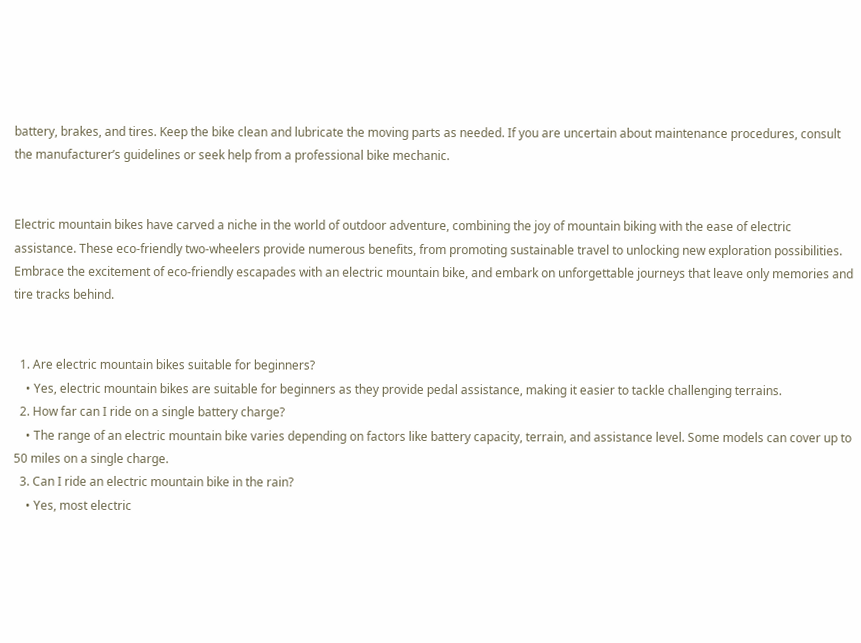battery, brakes, and tires. Keep the bike clean and lubricate the moving parts as needed. If you are uncertain about maintenance procedures, consult the manufacturer’s guidelines or seek help from a professional bike mechanic.


Electric mountain bikes have carved a niche in the world of outdoor adventure, combining the joy of mountain biking with the ease of electric assistance. These eco-friendly two-wheelers provide numerous benefits, from promoting sustainable travel to unlocking new exploration possibilities. Embrace the excitement of eco-friendly escapades with an electric mountain bike, and embark on unforgettable journeys that leave only memories and tire tracks behind.


  1. Are electric mountain bikes suitable for beginners?
    • Yes, electric mountain bikes are suitable for beginners as they provide pedal assistance, making it easier to tackle challenging terrains.
  2. How far can I ride on a single battery charge?
    • The range of an electric mountain bike varies depending on factors like battery capacity, terrain, and assistance level. Some models can cover up to 50 miles on a single charge.
  3. Can I ride an electric mountain bike in the rain?
    • Yes, most electric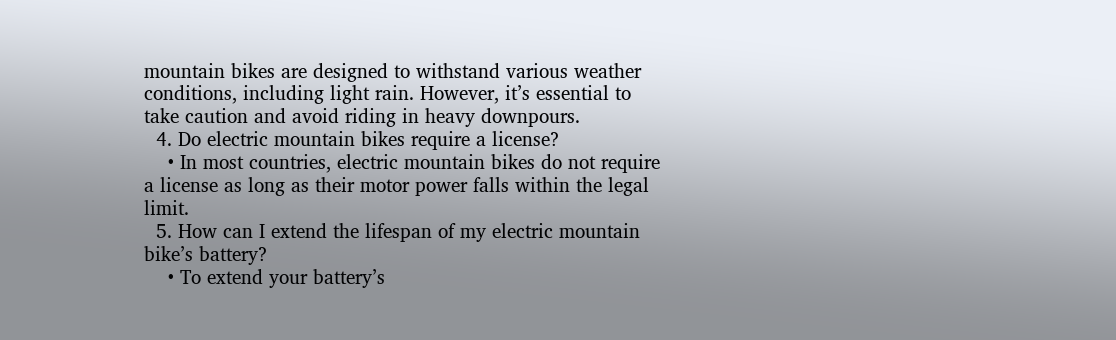mountain bikes are designed to withstand various weather conditions, including light rain. However, it’s essential to take caution and avoid riding in heavy downpours.
  4. Do electric mountain bikes require a license?
    • In most countries, electric mountain bikes do not require a license as long as their motor power falls within the legal limit.
  5. How can I extend the lifespan of my electric mountain bike’s battery?
    • To extend your battery’s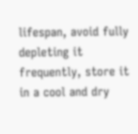lifespan, avoid fully depleting it frequently, store it in a cool and dry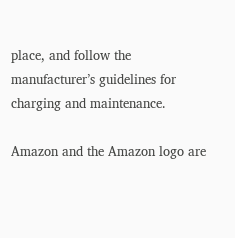place, and follow the manufacturer’s guidelines for charging and maintenance.

Amazon and the Amazon logo are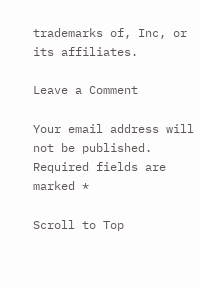trademarks of, Inc, or its affiliates.

Leave a Comment

Your email address will not be published. Required fields are marked *

Scroll to Top